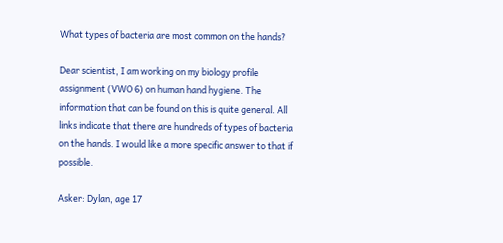What types of bacteria are most common on the hands?

Dear scientist, I am working on my biology profile assignment (VWO 6) on human hand hygiene. The information that can be found on this is quite general. All links indicate that there are hundreds of types of bacteria on the hands. I would like a more specific answer to that if possible.

Asker: Dylan, age 17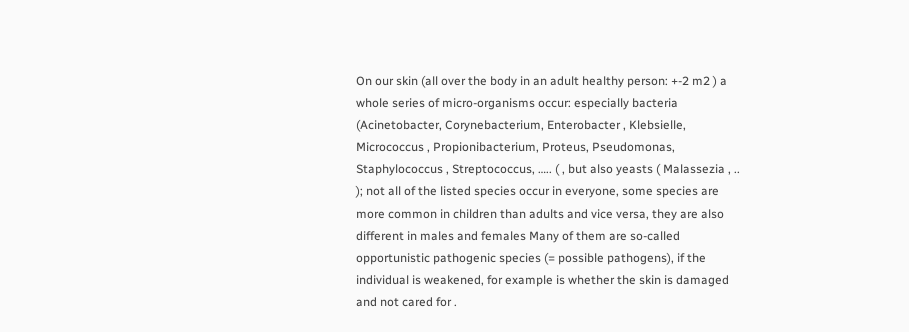On our skin (all over the body in an adult healthy person: +-2 m2 ) a whole series of micro-organisms occur: especially bacteria (Acinetobacter, Corynebacterium, Enterobacter , Klebsielle, Micrococcus , Propionibacterium, Proteus, Pseudomonas, Staphylococcus , Streptococcus, ….. ( , but also yeasts ( Malassezia , .. ); not all of the listed species occur in everyone, some species are more common in children than adults and vice versa, they are also different in males and females Many of them are so-called opportunistic pathogenic species (= possible pathogens), if the individual is weakened, for example is whether the skin is damaged and not cared for .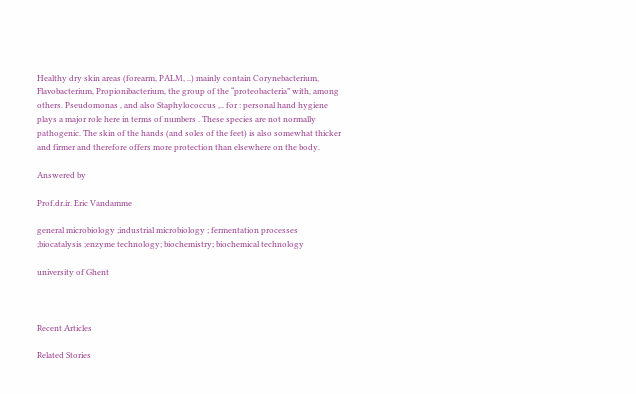Healthy dry skin areas (forearm, PALM, ..) mainly contain Corynebacterium, Flavobacterium, Propionibacterium, the group of the “proteobacteria” with, among others. Pseudomonas , and also Staphylococcus ,.. for : personal hand hygiene plays a major role here in terms of numbers . These species are not normally pathogenic. The skin of the hands (and soles of the feet) is also somewhat thicker and firmer and therefore offers more protection than elsewhere on the body.

Answered by

Prof.dr.ir. Eric Vandamme

general microbiology ;industrial microbiology ; fermentation processes ;biocatalysis ;enzyme technology; biochemistry; biochemical technology

university of Ghent



Recent Articles

Related Stories